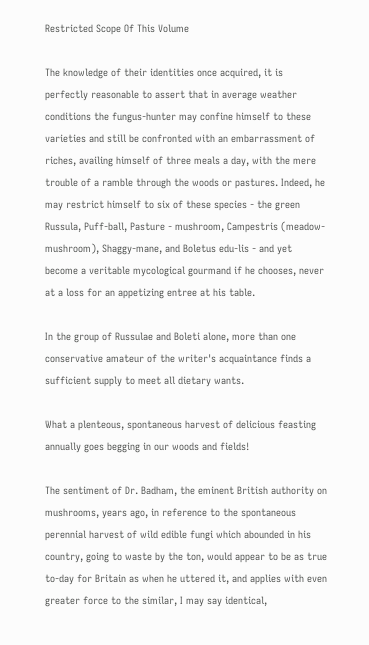Restricted Scope Of This Volume

The knowledge of their identities once acquired, it is perfectly reasonable to assert that in average weather conditions the fungus-hunter may confine himself to these varieties and still be confronted with an embarrassment of riches, availing himself of three meals a day, with the mere trouble of a ramble through the woods or pastures. Indeed, he may restrict himself to six of these species - the green Russula, Puff-ball, Pasture - mushroom, Campestris (meadow-mushroom), Shaggy-mane, and Boletus edu-lis - and yet become a veritable mycological gourmand if he chooses, never at a loss for an appetizing entree at his table.

In the group of Russulae and Boleti alone, more than one conservative amateur of the writer's acquaintance finds a sufficient supply to meet all dietary wants.

What a plenteous, spontaneous harvest of delicious feasting annually goes begging in our woods and fields!

The sentiment of Dr. Badham, the eminent British authority on mushrooms, years ago, in reference to the spontaneous perennial harvest of wild edible fungi which abounded in his country, going to waste by the ton, would appear to be as true to-day for Britain as when he uttered it, and applies with even greater force to the similar, I may say identical,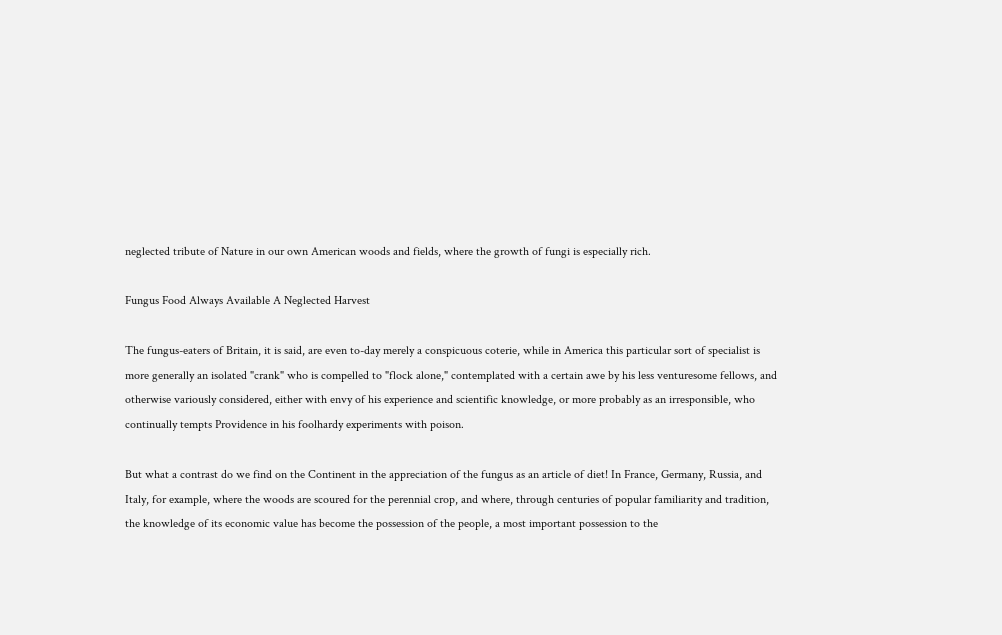neglected tribute of Nature in our own American woods and fields, where the growth of fungi is especially rich.

Fungus Food Always Available A Neglected Harvest

The fungus-eaters of Britain, it is said, are even to-day merely a conspicuous coterie, while in America this particular sort of specialist is more generally an isolated "crank" who is compelled to "flock alone," contemplated with a certain awe by his less venturesome fellows, and otherwise variously considered, either with envy of his experience and scientific knowledge, or more probably as an irresponsible, who continually tempts Providence in his foolhardy experiments with poison.

But what a contrast do we find on the Continent in the appreciation of the fungus as an article of diet! In France, Germany, Russia, and Italy, for example, where the woods are scoured for the perennial crop, and where, through centuries of popular familiarity and tradition, the knowledge of its economic value has become the possession of the people, a most important possession to the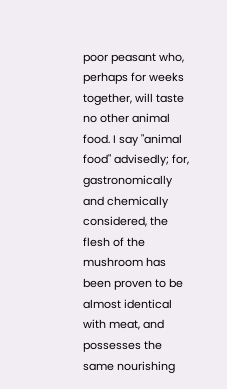poor peasant who, perhaps for weeks together, will taste no other animal food. I say "animal food" advisedly; for, gastronomically and chemically considered, the flesh of the mushroom has been proven to be almost identical with meat, and possesses the same nourishing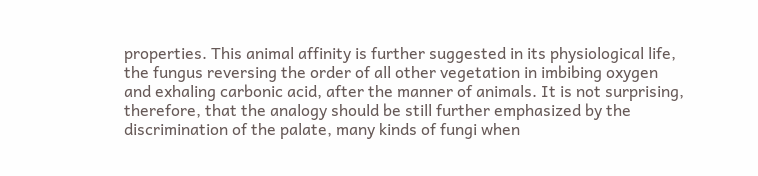properties. This animal affinity is further suggested in its physiological life, the fungus reversing the order of all other vegetation in imbibing oxygen and exhaling carbonic acid, after the manner of animals. It is not surprising, therefore, that the analogy should be still further emphasized by the discrimination of the palate, many kinds of fungi when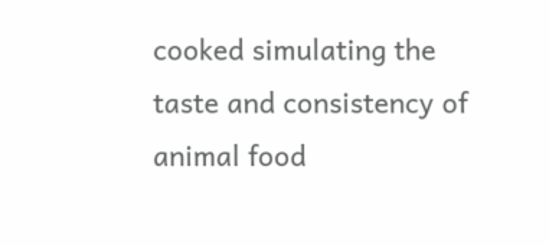cooked simulating the taste and consistency of animal food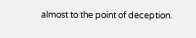almost to the point of deception.